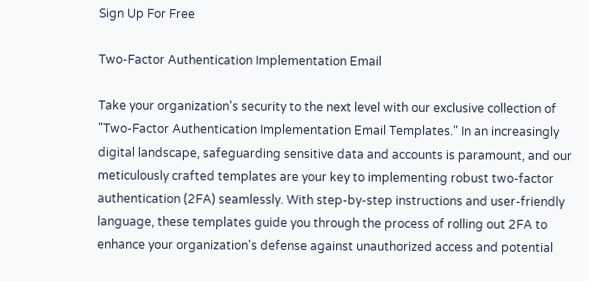Sign Up For Free

Two-Factor Authentication Implementation Email

Take your organization's security to the next level with our exclusive collection of "Two-Factor Authentication Implementation Email Templates." In an increasingly digital landscape, safeguarding sensitive data and accounts is paramount, and our meticulously crafted templates are your key to implementing robust two-factor authentication (2FA) seamlessly. With step-by-step instructions and user-friendly language, these templates guide you through the process of rolling out 2FA to enhance your organization's defense against unauthorized access and potential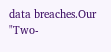data breaches.Our "Two-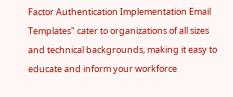Factor Authentication Implementation Email Templates" cater to organizations of all sizes and technical backgrounds, making it easy to educate and inform your workforce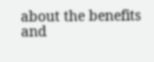about the benefits and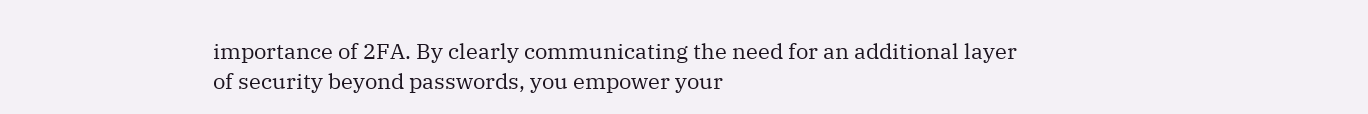importance of 2FA. By clearly communicating the need for an additional layer of security beyond passwords, you empower your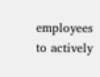employees to actively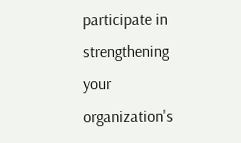participate in strengthening your organization's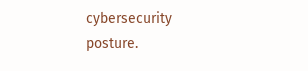cybersecurity posture.